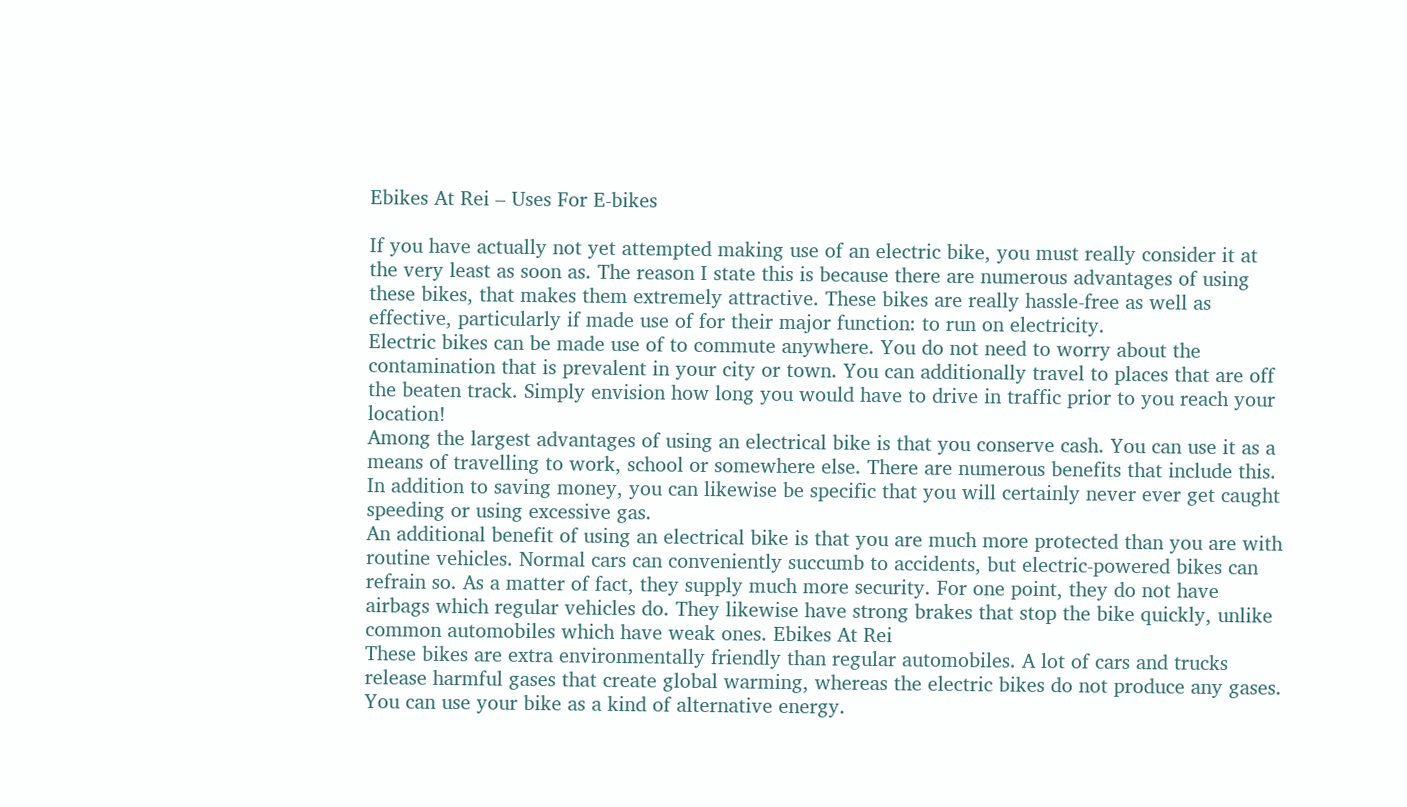Ebikes At Rei – Uses For E-bikes

If you have actually not yet attempted making use of an electric bike, you must really consider it at the very least as soon as. The reason I state this is because there are numerous advantages of using these bikes, that makes them extremely attractive. These bikes are really hassle-free as well as effective, particularly if made use of for their major function: to run on electricity.
Electric bikes can be made use of to commute anywhere. You do not need to worry about the contamination that is prevalent in your city or town. You can additionally travel to places that are off the beaten track. Simply envision how long you would have to drive in traffic prior to you reach your location!
Among the largest advantages of using an electrical bike is that you conserve cash. You can use it as a means of travelling to work, school or somewhere else. There are numerous benefits that include this. In addition to saving money, you can likewise be specific that you will certainly never ever get caught speeding or using excessive gas.
An additional benefit of using an electrical bike is that you are much more protected than you are with routine vehicles. Normal cars can conveniently succumb to accidents, but electric-powered bikes can refrain so. As a matter of fact, they supply much more security. For one point, they do not have airbags which regular vehicles do. They likewise have strong brakes that stop the bike quickly, unlike common automobiles which have weak ones. Ebikes At Rei
These bikes are extra environmentally friendly than regular automobiles. A lot of cars and trucks release harmful gases that create global warming, whereas the electric bikes do not produce any gases. You can use your bike as a kind of alternative energy.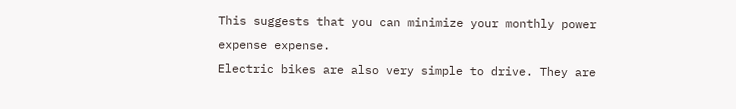This suggests that you can minimize your monthly power expense expense.
Electric bikes are also very simple to drive. They are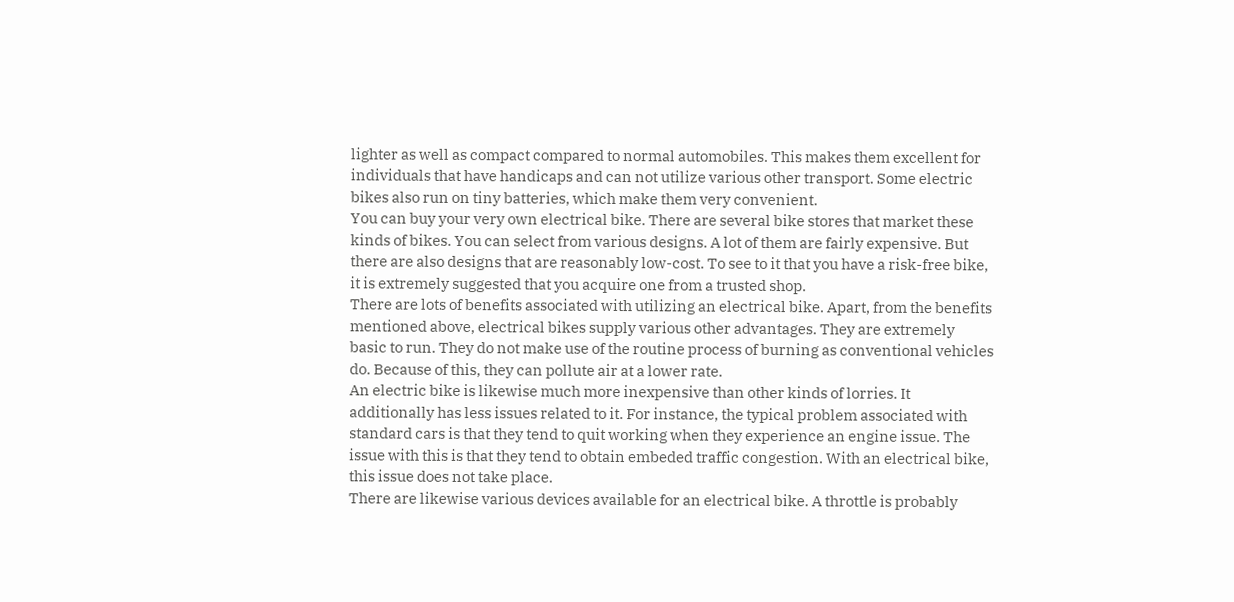lighter as well as compact compared to normal automobiles. This makes them excellent for individuals that have handicaps and can not utilize various other transport. Some electric bikes also run on tiny batteries, which make them very convenient.
You can buy your very own electrical bike. There are several bike stores that market these kinds of bikes. You can select from various designs. A lot of them are fairly expensive. But there are also designs that are reasonably low-cost. To see to it that you have a risk-free bike, it is extremely suggested that you acquire one from a trusted shop.
There are lots of benefits associated with utilizing an electrical bike. Apart, from the benefits mentioned above, electrical bikes supply various other advantages. They are extremely basic to run. They do not make use of the routine process of burning as conventional vehicles do. Because of this, they can pollute air at a lower rate.
An electric bike is likewise much more inexpensive than other kinds of lorries. It additionally has less issues related to it. For instance, the typical problem associated with standard cars is that they tend to quit working when they experience an engine issue. The issue with this is that they tend to obtain embeded traffic congestion. With an electrical bike, this issue does not take place.
There are likewise various devices available for an electrical bike. A throttle is probably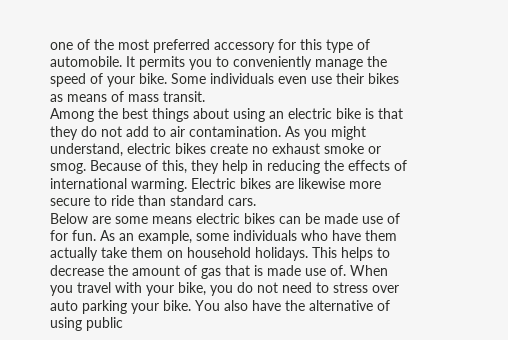one of the most preferred accessory for this type of automobile. It permits you to conveniently manage the speed of your bike. Some individuals even use their bikes as means of mass transit.
Among the best things about using an electric bike is that they do not add to air contamination. As you might understand, electric bikes create no exhaust smoke or smog. Because of this, they help in reducing the effects of international warming. Electric bikes are likewise more secure to ride than standard cars.
Below are some means electric bikes can be made use of for fun. As an example, some individuals who have them actually take them on household holidays. This helps to decrease the amount of gas that is made use of. When you travel with your bike, you do not need to stress over auto parking your bike. You also have the alternative of using public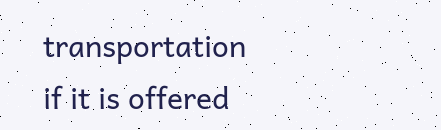transportation if it is offered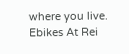where you live. Ebikes At Rei